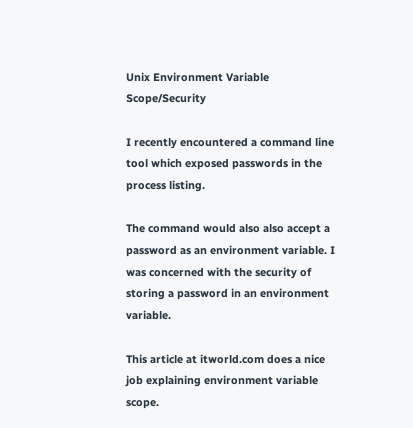Unix Environment Variable Scope/Security

I recently encountered a command line tool which exposed passwords in the process listing.

The command would also also accept a password as an environment variable. I was concerned with the security of storing a password in an environment variable.

This article at itworld.com does a nice job explaining environment variable scope.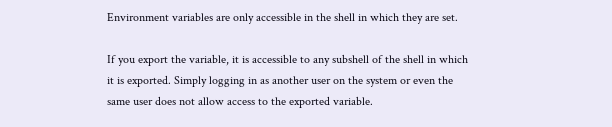Environment variables are only accessible in the shell in which they are set.

If you export the variable, it is accessible to any subshell of the shell in which it is exported. Simply logging in as another user on the system or even the same user does not allow access to the exported variable.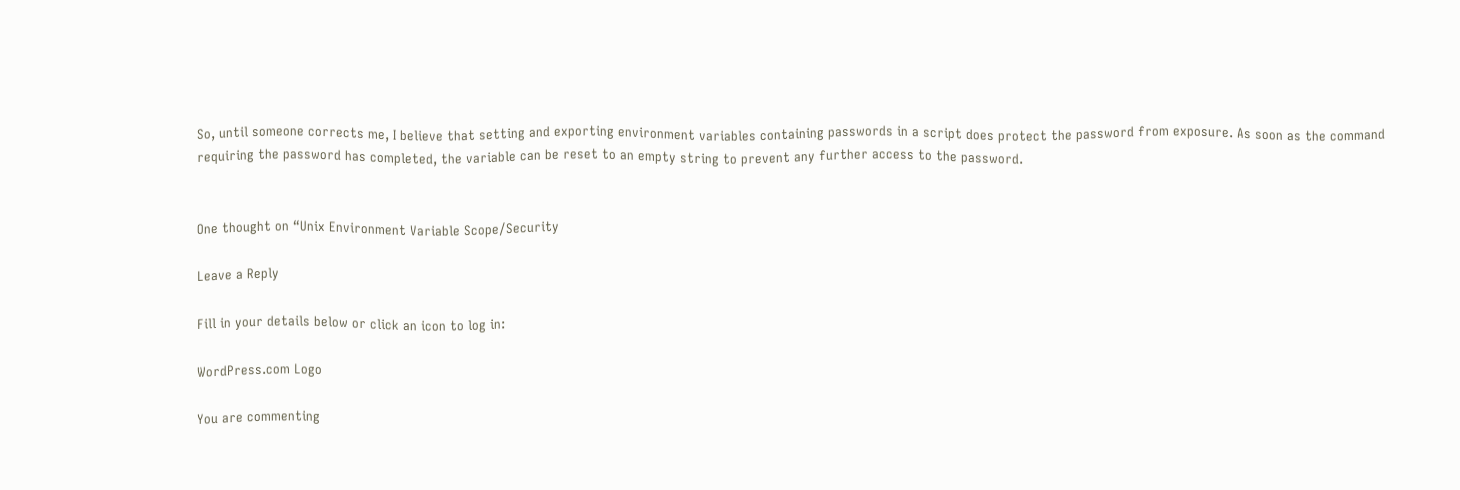So, until someone corrects me, I believe that setting and exporting environment variables containing passwords in a script does protect the password from exposure. As soon as the command requiring the password has completed, the variable can be reset to an empty string to prevent any further access to the password.


One thought on “Unix Environment Variable Scope/Security

Leave a Reply

Fill in your details below or click an icon to log in:

WordPress.com Logo

You are commenting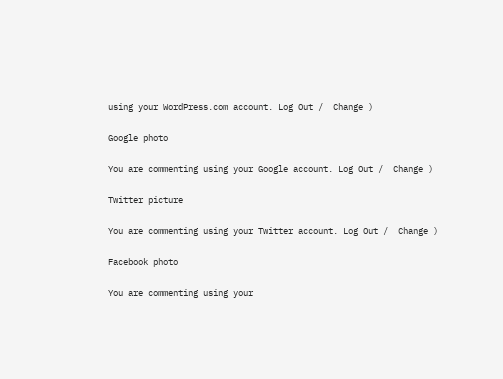using your WordPress.com account. Log Out /  Change )

Google photo

You are commenting using your Google account. Log Out /  Change )

Twitter picture

You are commenting using your Twitter account. Log Out /  Change )

Facebook photo

You are commenting using your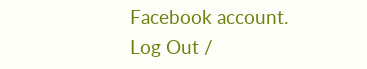Facebook account. Log Out /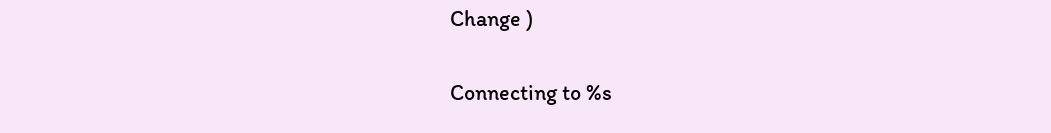Change )

Connecting to %s